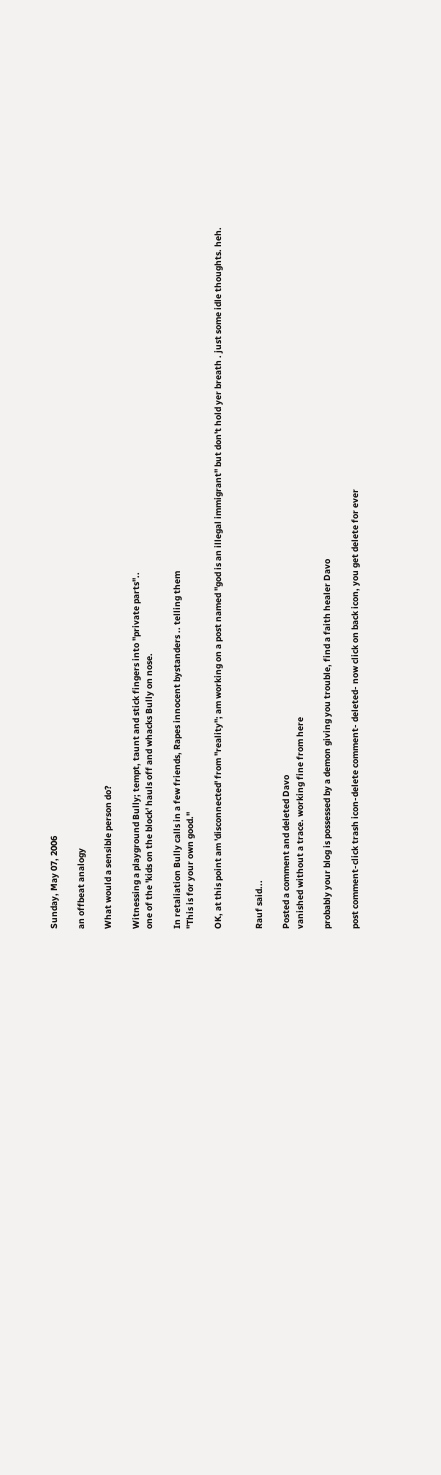Sunday, May 07, 2006

an offbeat analogy

What would a sensible person do?

Witnessing a playground Bully; tempt, taunt and stick fingers into "private parts"..
one of the 'kids on the block' hauls off and whacks Bully on nose.

In retaliation Bully calls in a few friends, Rapes innocent bystanders .. telling them
"This is for your own good."

OK, at this point am 'disconnected' from "reality"; am working on a post named "god is an illegal immigrant" but don't hold yer breath . just some idle thoughts. heh.


Rauf said...

Posted a comment and deleted Davo
vanished without a trace. working fine from here

probably your blog is possessed by a demon giving you trouble, find a faith healer Davo

post comment-click trash icon-delete comment- deleted- now click on back icon, you get delete for ever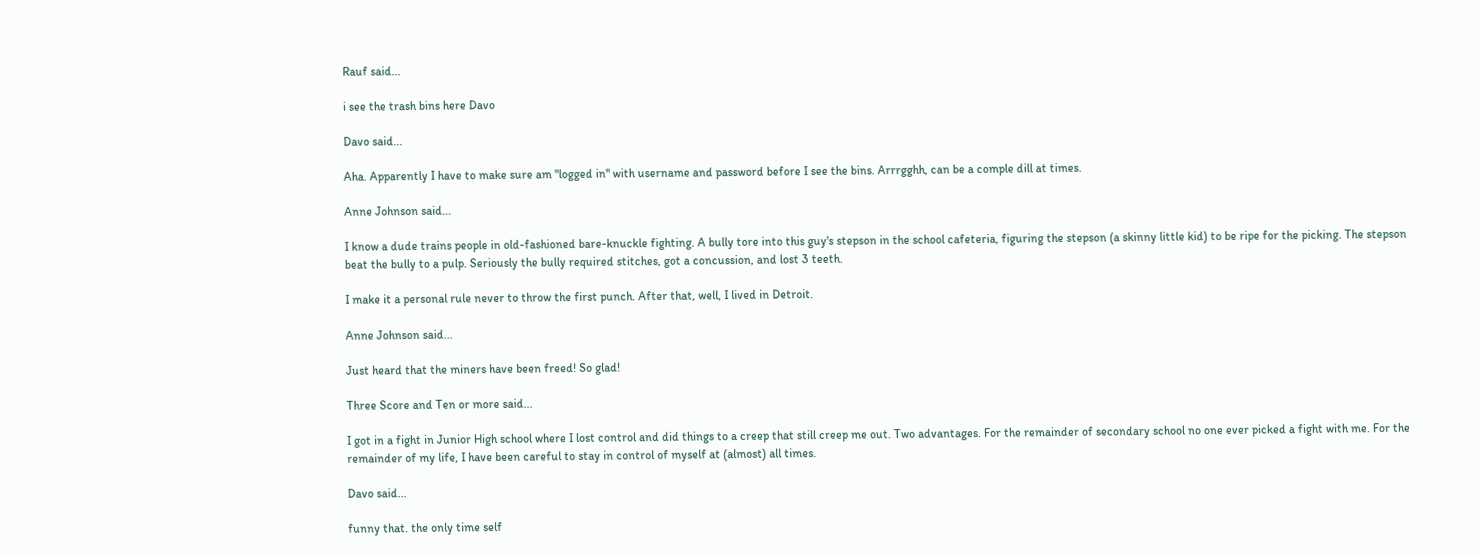Rauf said...

i see the trash bins here Davo

Davo said...

Aha. Apparently I have to make sure am "logged in" with username and password before I see the bins. Arrrgghh, can be a comple dill at times.

Anne Johnson said...

I know a dude trains people in old-fashioned bare-knuckle fighting. A bully tore into this guy's stepson in the school cafeteria, figuring the stepson (a skinny little kid) to be ripe for the picking. The stepson beat the bully to a pulp. Seriously the bully required stitches, got a concussion, and lost 3 teeth.

I make it a personal rule never to throw the first punch. After that, well, I lived in Detroit.

Anne Johnson said...

Just heard that the miners have been freed! So glad!

Three Score and Ten or more said...

I got in a fight in Junior High school where I lost control and did things to a creep that still creep me out. Two advantages. For the remainder of secondary school no one ever picked a fight with me. For the remainder of my life, I have been careful to stay in control of myself at (almost) all times.

Davo said...

funny that. the only time self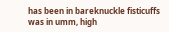has been in bareknuckle fisticuffs was in umm, high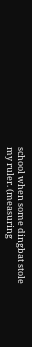school when some dingbat stole my ruler. (measuring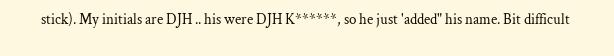stick). My initials are DJH .. his were DJH K******, so he just 'added" his name. Bit difficult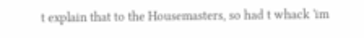t explain that to the Housemasters, so had t whack 'im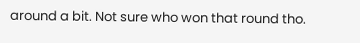around a bit. Not sure who won that round tho.